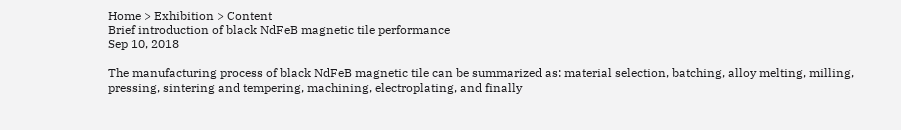Home > Exhibition > Content
Brief introduction of black NdFeB magnetic tile performance
Sep 10, 2018

The manufacturing process of black NdFeB magnetic tile can be summarized as: material selection, batching, alloy melting, milling, pressing, sintering and tempering, machining, electroplating, and finally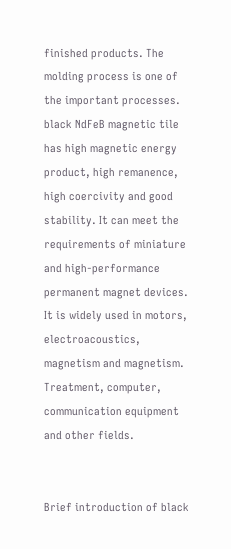finished products. The molding process is one of the important processes. black NdFeB magnetic tile has high magnetic energy product, high remanence, high coercivity and good stability. It can meet the requirements of miniature and high-performance permanent magnet devices. It is widely used in motors, electroacoustics, magnetism and magnetism. Treatment, computer, communication equipment and other fields.


Brief introduction of black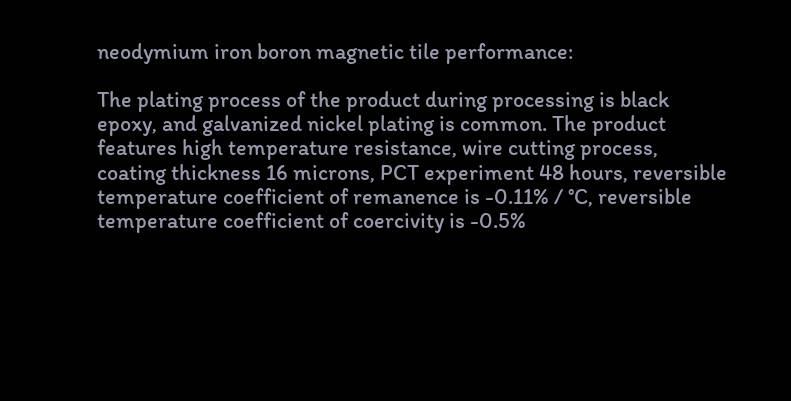neodymium iron boron magnetic tile performance:

The plating process of the product during processing is black epoxy, and galvanized nickel plating is common. The product features high temperature resistance, wire cutting process, coating thickness 16 microns, PCT experiment 48 hours, reversible temperature coefficient of remanence is -0.11% / °C, reversible temperature coefficient of coercivity is -0.5%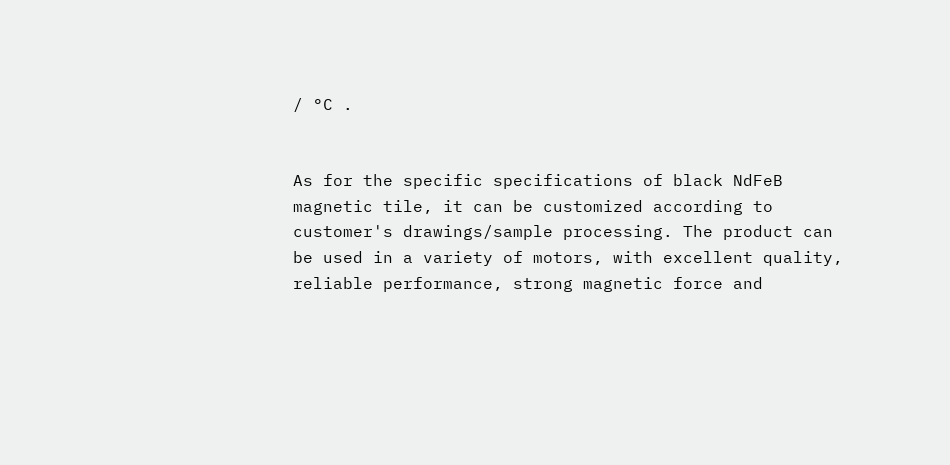/ °C .


As for the specific specifications of black NdFeB magnetic tile, it can be customized according to customer's drawings/sample processing. The product can be used in a variety of motors, with excellent quality, reliable performance, strong magnetic force and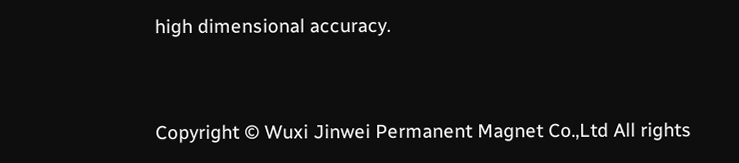high dimensional accuracy.



Copyright © Wuxi Jinwei Permanent Magnet Co.,Ltd All rights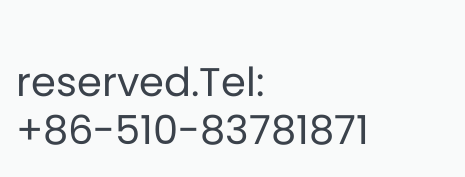reserved.Tel: +86-510-83781871